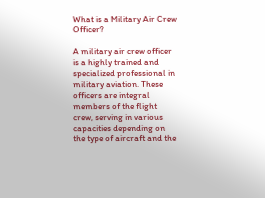What is a Military Air Crew Officer?

A military air crew officer is a highly trained and specialized professional in military aviation. These officers are integral members of the flight crew, serving in various capacities depending on the type of aircraft and the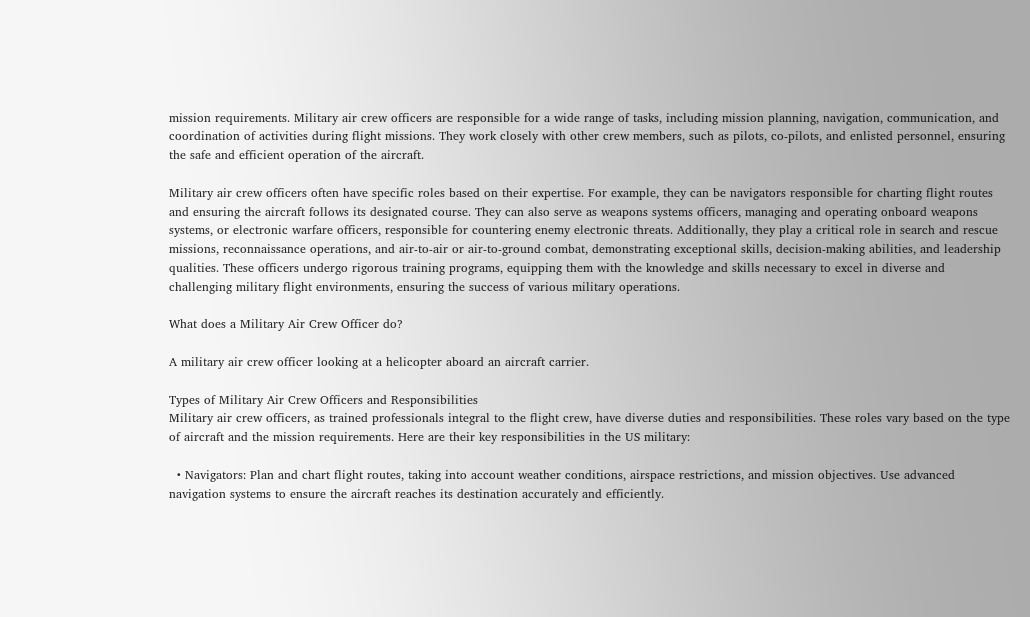mission requirements. Military air crew officers are responsible for a wide range of tasks, including mission planning, navigation, communication, and coordination of activities during flight missions. They work closely with other crew members, such as pilots, co-pilots, and enlisted personnel, ensuring the safe and efficient operation of the aircraft.

Military air crew officers often have specific roles based on their expertise. For example, they can be navigators responsible for charting flight routes and ensuring the aircraft follows its designated course. They can also serve as weapons systems officers, managing and operating onboard weapons systems, or electronic warfare officers, responsible for countering enemy electronic threats. Additionally, they play a critical role in search and rescue missions, reconnaissance operations, and air-to-air or air-to-ground combat, demonstrating exceptional skills, decision-making abilities, and leadership qualities. These officers undergo rigorous training programs, equipping them with the knowledge and skills necessary to excel in diverse and challenging military flight environments, ensuring the success of various military operations.

What does a Military Air Crew Officer do?

A military air crew officer looking at a helicopter aboard an aircraft carrier.

Types of Military Air Crew Officers and Responsibilities
Military air crew officers, as trained professionals integral to the flight crew, have diverse duties and responsibilities. These roles vary based on the type of aircraft and the mission requirements. Here are their key responsibilities in the US military:

  • Navigators: Plan and chart flight routes, taking into account weather conditions, airspace restrictions, and mission objectives. Use advanced navigation systems to ensure the aircraft reaches its destination accurately and efficiently.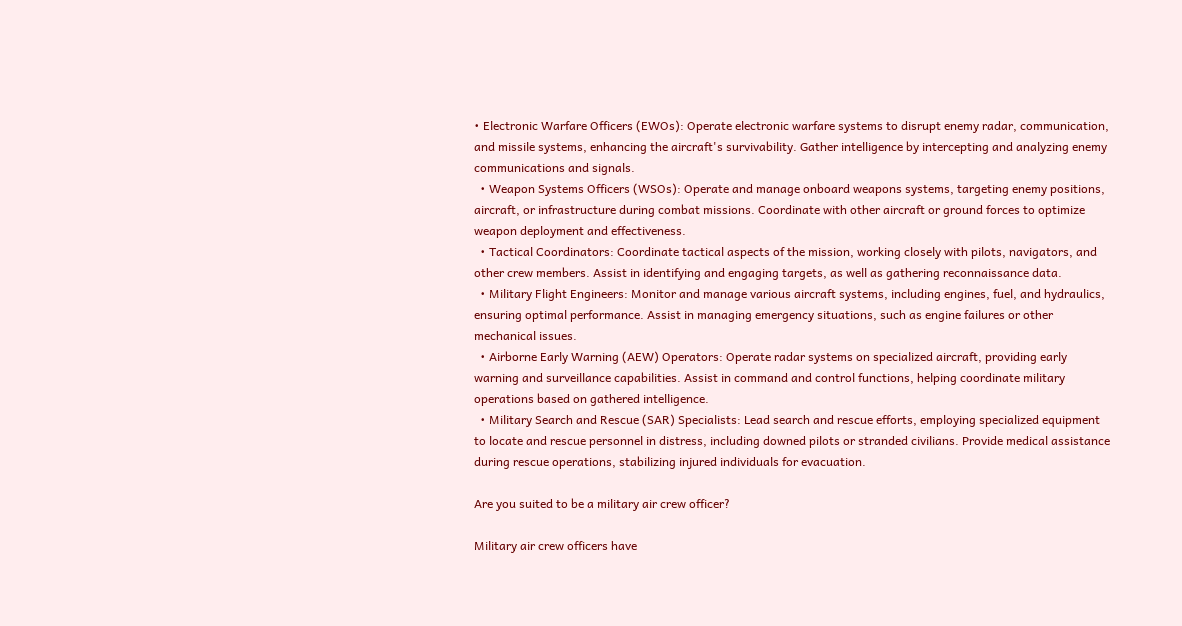• Electronic Warfare Officers (EWOs): Operate electronic warfare systems to disrupt enemy radar, communication, and missile systems, enhancing the aircraft's survivability. Gather intelligence by intercepting and analyzing enemy communications and signals.
  • Weapon Systems Officers (WSOs): Operate and manage onboard weapons systems, targeting enemy positions, aircraft, or infrastructure during combat missions. Coordinate with other aircraft or ground forces to optimize weapon deployment and effectiveness.
  • Tactical Coordinators: Coordinate tactical aspects of the mission, working closely with pilots, navigators, and other crew members. Assist in identifying and engaging targets, as well as gathering reconnaissance data.
  • Military Flight Engineers: Monitor and manage various aircraft systems, including engines, fuel, and hydraulics, ensuring optimal performance. Assist in managing emergency situations, such as engine failures or other mechanical issues.
  • Airborne Early Warning (AEW) Operators: Operate radar systems on specialized aircraft, providing early warning and surveillance capabilities. Assist in command and control functions, helping coordinate military operations based on gathered intelligence.
  • Military Search and Rescue (SAR) Specialists: Lead search and rescue efforts, employing specialized equipment to locate and rescue personnel in distress, including downed pilots or stranded civilians. Provide medical assistance during rescue operations, stabilizing injured individuals for evacuation.

Are you suited to be a military air crew officer?

Military air crew officers have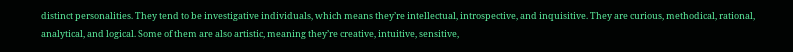distinct personalities. They tend to be investigative individuals, which means they’re intellectual, introspective, and inquisitive. They are curious, methodical, rational, analytical, and logical. Some of them are also artistic, meaning they’re creative, intuitive, sensitive,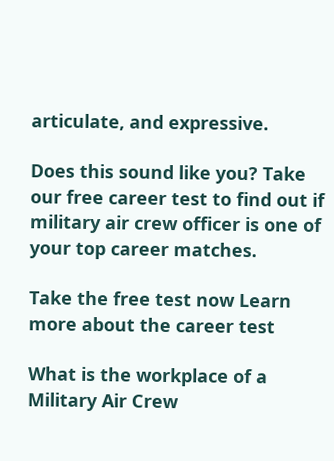articulate, and expressive.

Does this sound like you? Take our free career test to find out if military air crew officer is one of your top career matches.

Take the free test now Learn more about the career test

What is the workplace of a Military Air Crew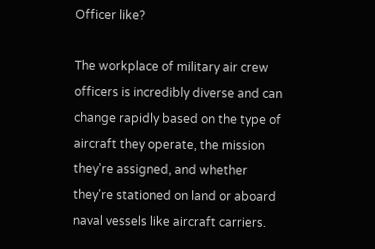Officer like?

The workplace of military air crew officers is incredibly diverse and can change rapidly based on the type of aircraft they operate, the mission they're assigned, and whether they're stationed on land or aboard naval vessels like aircraft carriers.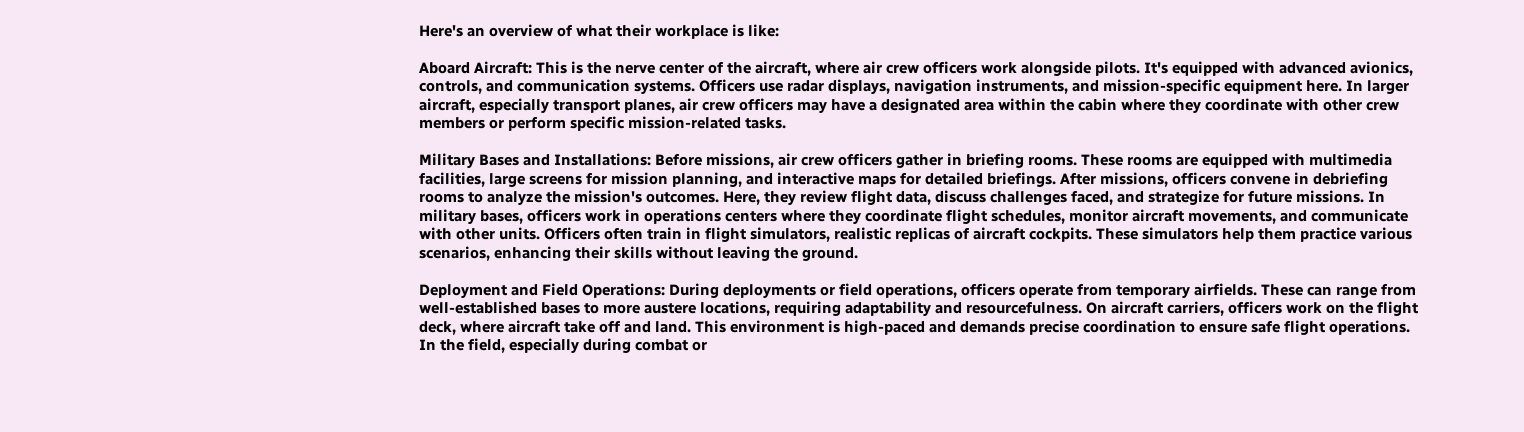Here's an overview of what their workplace is like:

Aboard Aircraft: This is the nerve center of the aircraft, where air crew officers work alongside pilots. It's equipped with advanced avionics, controls, and communication systems. Officers use radar displays, navigation instruments, and mission-specific equipment here. In larger aircraft, especially transport planes, air crew officers may have a designated area within the cabin where they coordinate with other crew members or perform specific mission-related tasks.

Military Bases and Installations: Before missions, air crew officers gather in briefing rooms. These rooms are equipped with multimedia facilities, large screens for mission planning, and interactive maps for detailed briefings. After missions, officers convene in debriefing rooms to analyze the mission's outcomes. Here, they review flight data, discuss challenges faced, and strategize for future missions. In military bases, officers work in operations centers where they coordinate flight schedules, monitor aircraft movements, and communicate with other units. Officers often train in flight simulators, realistic replicas of aircraft cockpits. These simulators help them practice various scenarios, enhancing their skills without leaving the ground.

Deployment and Field Operations: During deployments or field operations, officers operate from temporary airfields. These can range from well-established bases to more austere locations, requiring adaptability and resourcefulness. On aircraft carriers, officers work on the flight deck, where aircraft take off and land. This environment is high-paced and demands precise coordination to ensure safe flight operations. In the field, especially during combat or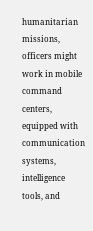humanitarian missions, officers might work in mobile command centers, equipped with communication systems, intelligence tools, and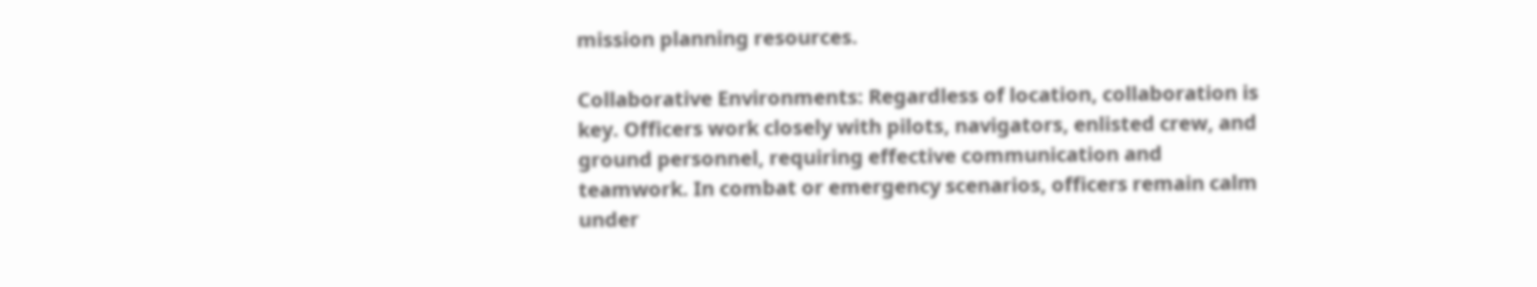mission planning resources.

Collaborative Environments: Regardless of location, collaboration is key. Officers work closely with pilots, navigators, enlisted crew, and ground personnel, requiring effective communication and teamwork. In combat or emergency scenarios, officers remain calm under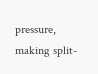pressure, making split-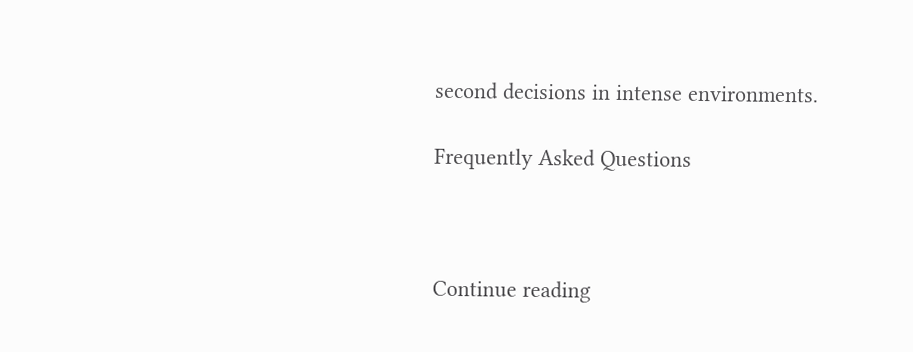second decisions in intense environments.

Frequently Asked Questions



Continue reading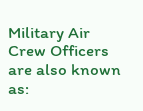Military Air Crew Officers are also known as: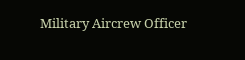Military Aircrew Officer